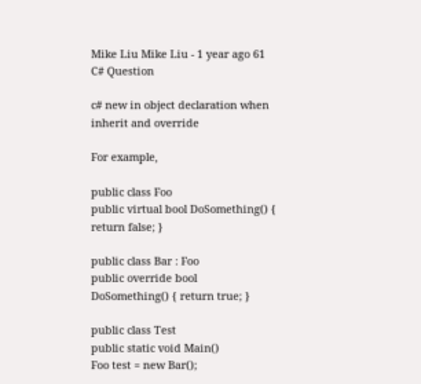Mike Liu Mike Liu - 1 year ago 61
C# Question

c# new in object declaration when inherit and override

For example,

public class Foo
public virtual bool DoSomething() { return false; }

public class Bar : Foo
public override bool DoSomething() { return true; }

public class Test
public static void Main()
Foo test = new Bar();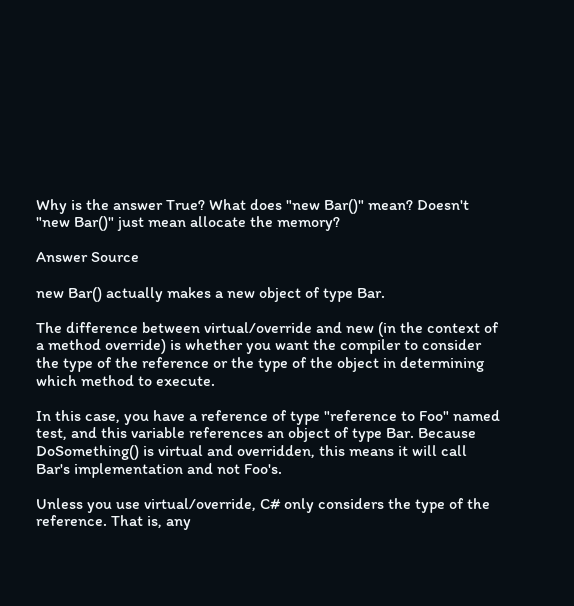Why is the answer True? What does "new Bar()" mean? Doesn't "new Bar()" just mean allocate the memory?

Answer Source

new Bar() actually makes a new object of type Bar.

The difference between virtual/override and new (in the context of a method override) is whether you want the compiler to consider the type of the reference or the type of the object in determining which method to execute.

In this case, you have a reference of type "reference to Foo" named test, and this variable references an object of type Bar. Because DoSomething() is virtual and overridden, this means it will call Bar's implementation and not Foo's.

Unless you use virtual/override, C# only considers the type of the reference. That is, any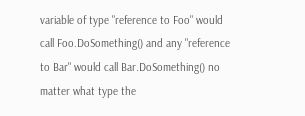variable of type "reference to Foo" would call Foo.DoSomething() and any "reference to Bar" would call Bar.DoSomething() no matter what type the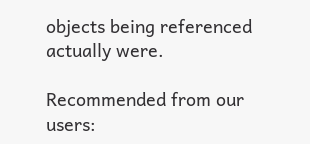objects being referenced actually were.

Recommended from our users: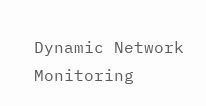Dynamic Network Monitoring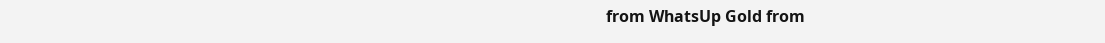from WhatsUp Gold from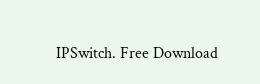IPSwitch. Free Download